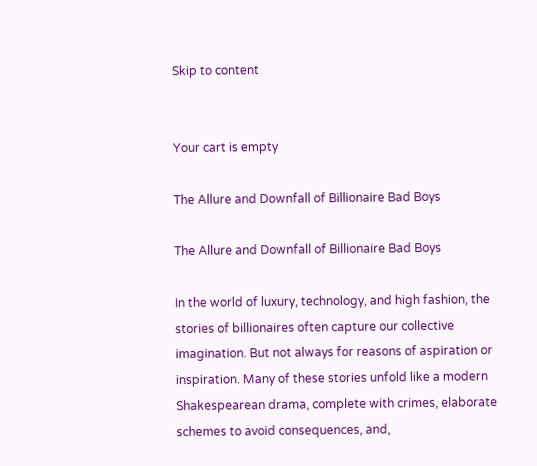Skip to content


Your cart is empty

The Allure and Downfall of Billionaire Bad Boys

The Allure and Downfall of Billionaire Bad Boys

In the world of luxury, technology, and high fashion, the stories of billionaires often capture our collective imagination. But not always for reasons of aspiration or inspiration. Many of these stories unfold like a modern Shakespearean drama, complete with crimes, elaborate schemes to avoid consequences, and,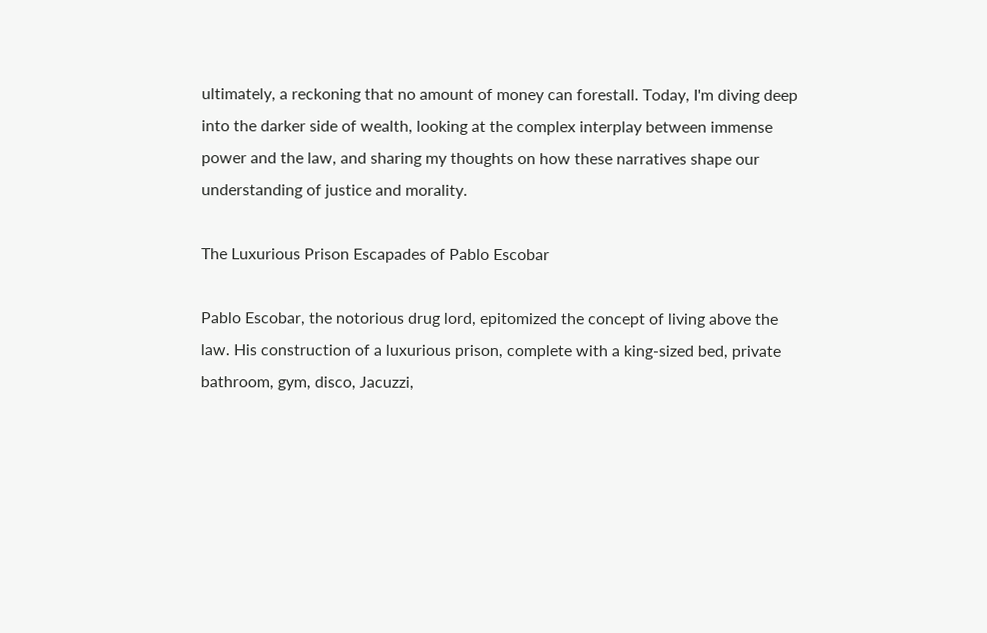ultimately, a reckoning that no amount of money can forestall. Today, I'm diving deep into the darker side of wealth, looking at the complex interplay between immense power and the law, and sharing my thoughts on how these narratives shape our understanding of justice and morality.

The Luxurious Prison Escapades of Pablo Escobar

Pablo Escobar, the notorious drug lord, epitomized the concept of living above the law. His construction of a luxurious prison, complete with a king-sized bed, private bathroom, gym, disco, Jacuzzi,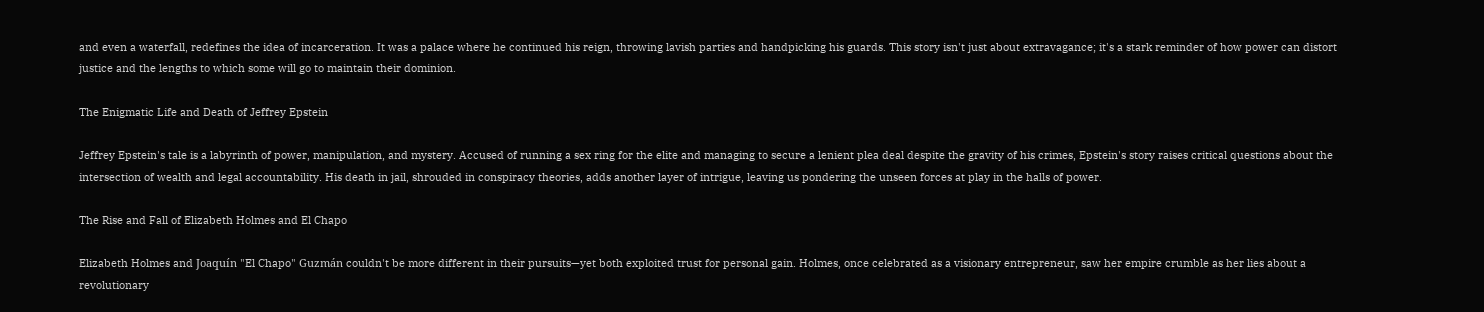and even a waterfall, redefines the idea of incarceration. It was a palace where he continued his reign, throwing lavish parties and handpicking his guards. This story isn't just about extravagance; it's a stark reminder of how power can distort justice and the lengths to which some will go to maintain their dominion.

The Enigmatic Life and Death of Jeffrey Epstein

Jeffrey Epstein's tale is a labyrinth of power, manipulation, and mystery. Accused of running a sex ring for the elite and managing to secure a lenient plea deal despite the gravity of his crimes, Epstein's story raises critical questions about the intersection of wealth and legal accountability. His death in jail, shrouded in conspiracy theories, adds another layer of intrigue, leaving us pondering the unseen forces at play in the halls of power.

The Rise and Fall of Elizabeth Holmes and El Chapo

Elizabeth Holmes and Joaquín "El Chapo" Guzmán couldn't be more different in their pursuits—yet both exploited trust for personal gain. Holmes, once celebrated as a visionary entrepreneur, saw her empire crumble as her lies about a revolutionary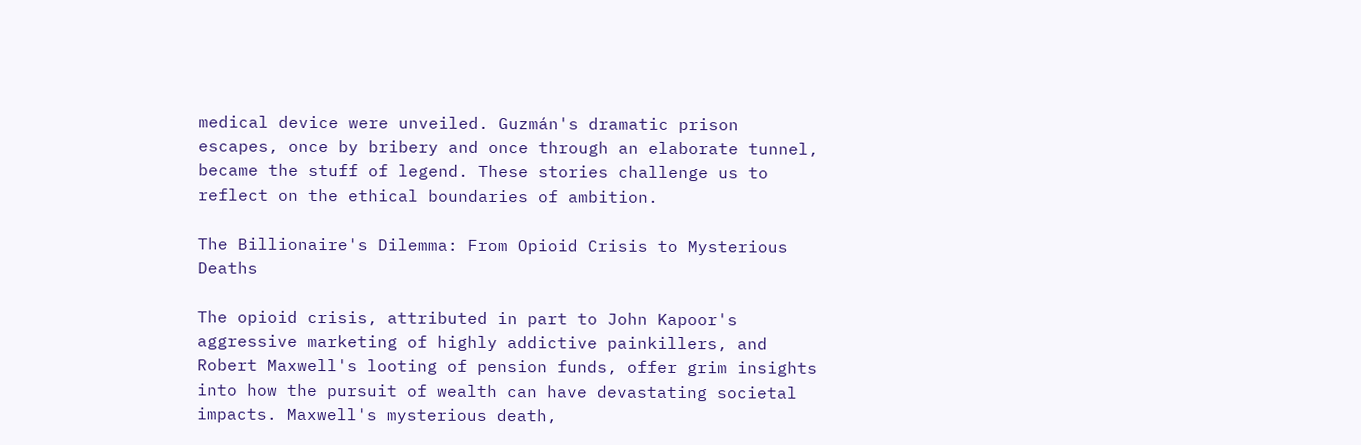medical device were unveiled. Guzmán's dramatic prison escapes, once by bribery and once through an elaborate tunnel, became the stuff of legend. These stories challenge us to reflect on the ethical boundaries of ambition.

The Billionaire's Dilemma: From Opioid Crisis to Mysterious Deaths

The opioid crisis, attributed in part to John Kapoor's aggressive marketing of highly addictive painkillers, and Robert Maxwell's looting of pension funds, offer grim insights into how the pursuit of wealth can have devastating societal impacts. Maxwell's mysterious death,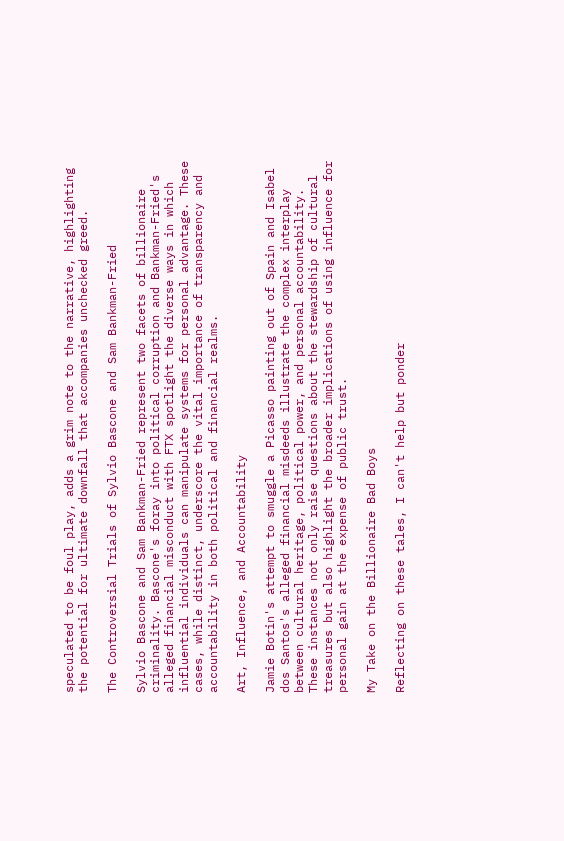speculated to be foul play, adds a grim note to the narrative, highlighting the potential for ultimate downfall that accompanies unchecked greed.

The Controversial Trials of Sylvio Bascone and Sam Bankman-Fried

Sylvio Bascone and Sam Bankman-Fried represent two facets of billionaire criminality. Bascone's foray into political corruption and Bankman-Fried's alleged financial misconduct with FTX spotlight the diverse ways in which influential individuals can manipulate systems for personal advantage. These cases, while distinct, underscore the vital importance of transparency and accountability in both political and financial realms.

Art, Influence, and Accountability

Jamie Botin's attempt to smuggle a Picasso painting out of Spain and Isabel dos Santos's alleged financial misdeeds illustrate the complex interplay between cultural heritage, political power, and personal accountability. These instances not only raise questions about the stewardship of cultural treasures but also highlight the broader implications of using influence for personal gain at the expense of public trust.

My Take on the Billionaire Bad Boys

Reflecting on these tales, I can't help but ponder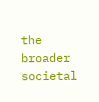the broader societal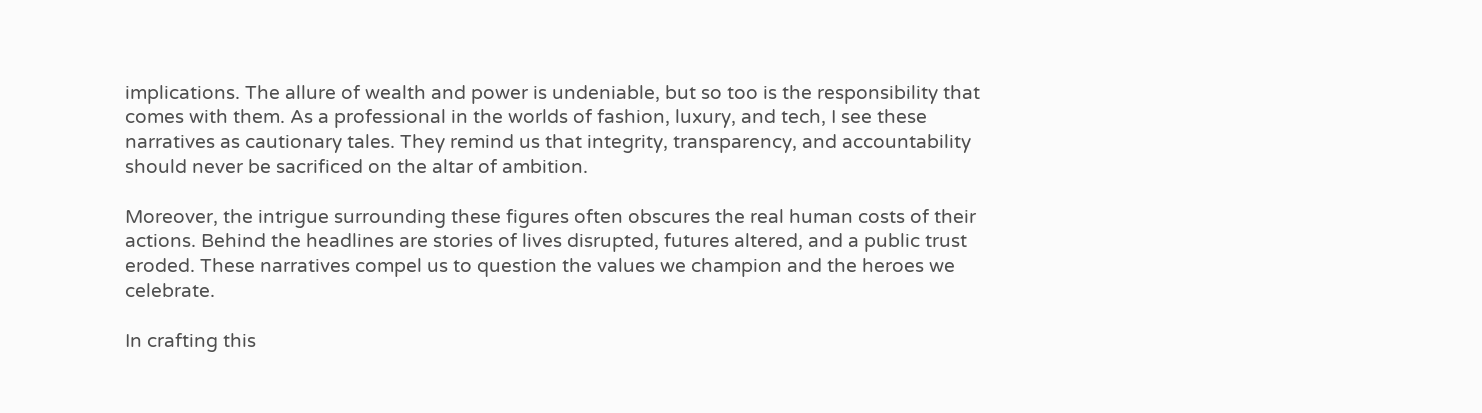implications. The allure of wealth and power is undeniable, but so too is the responsibility that comes with them. As a professional in the worlds of fashion, luxury, and tech, I see these narratives as cautionary tales. They remind us that integrity, transparency, and accountability should never be sacrificed on the altar of ambition.

Moreover, the intrigue surrounding these figures often obscures the real human costs of their actions. Behind the headlines are stories of lives disrupted, futures altered, and a public trust eroded. These narratives compel us to question the values we champion and the heroes we celebrate.

In crafting this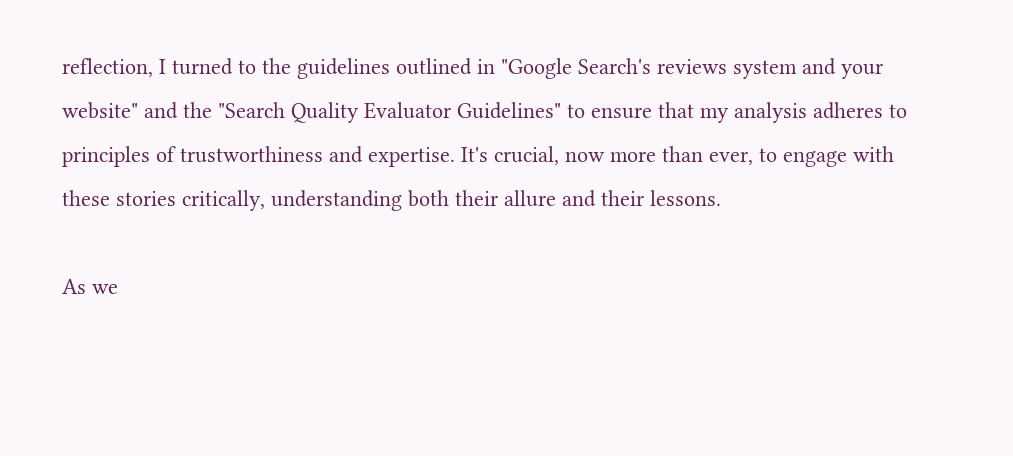reflection, I turned to the guidelines outlined in "Google Search's reviews system and your website" and the "Search Quality Evaluator Guidelines" to ensure that my analysis adheres to principles of trustworthiness and expertise. It's crucial, now more than ever, to engage with these stories critically, understanding both their allure and their lessons.

As we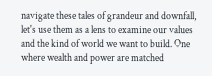navigate these tales of grandeur and downfall, let's use them as a lens to examine our values and the kind of world we want to build. One where wealth and power are matched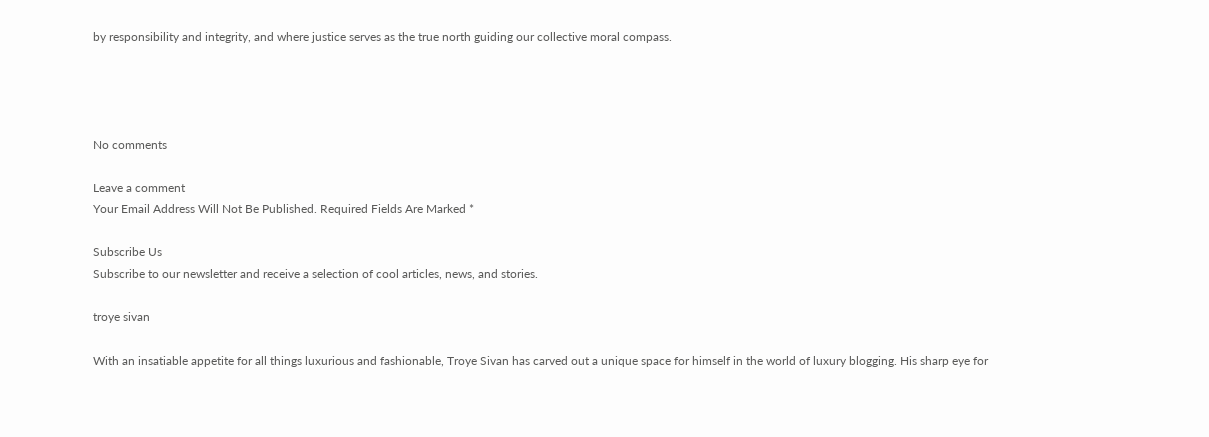by responsibility and integrity, and where justice serves as the true north guiding our collective moral compass.




No comments

Leave a comment
Your Email Address Will Not Be Published. Required Fields Are Marked *

Subscribe Us
Subscribe to our newsletter and receive a selection of cool articles, news, and stories.

troye sivan

With an insatiable appetite for all things luxurious and fashionable, Troye Sivan has carved out a unique space for himself in the world of luxury blogging. His sharp eye for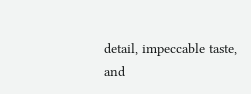detail, impeccable taste, and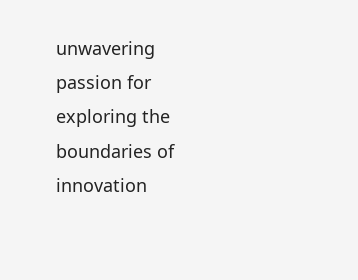unwavering passion for exploring the boundaries of innovation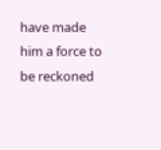have made him a force to be reckoned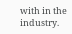with in the industry.